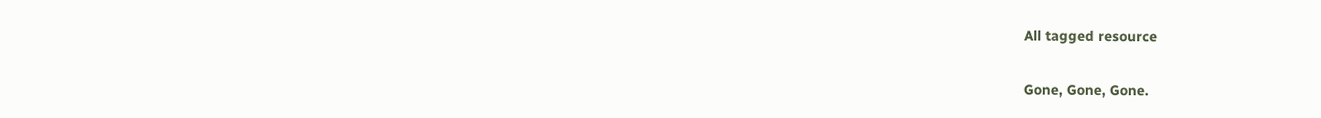All tagged resource

Gone, Gone, Gone.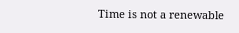Time is not a renewable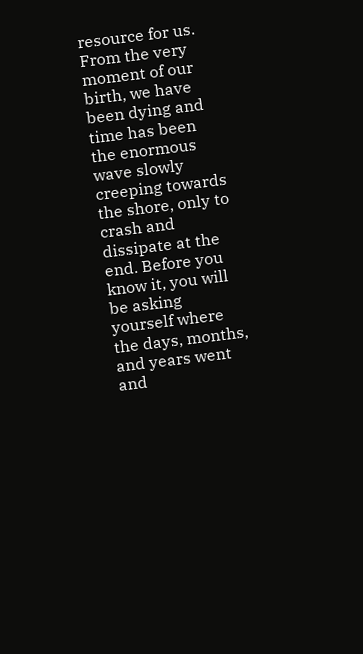resource for us. From the very moment of our birth, we have been dying and time has been the enormous wave slowly creeping towards the shore, only to crash and dissipate at the end. Before you know it, you will be asking yourself where the days, months, and years went and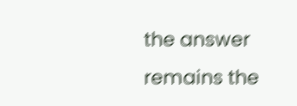the answer remains the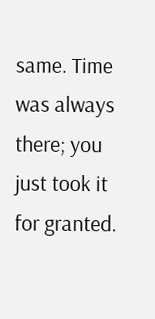same. Time was always there; you just took it for granted.